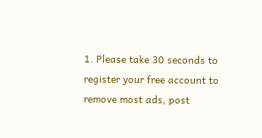1. Please take 30 seconds to register your free account to remove most ads, post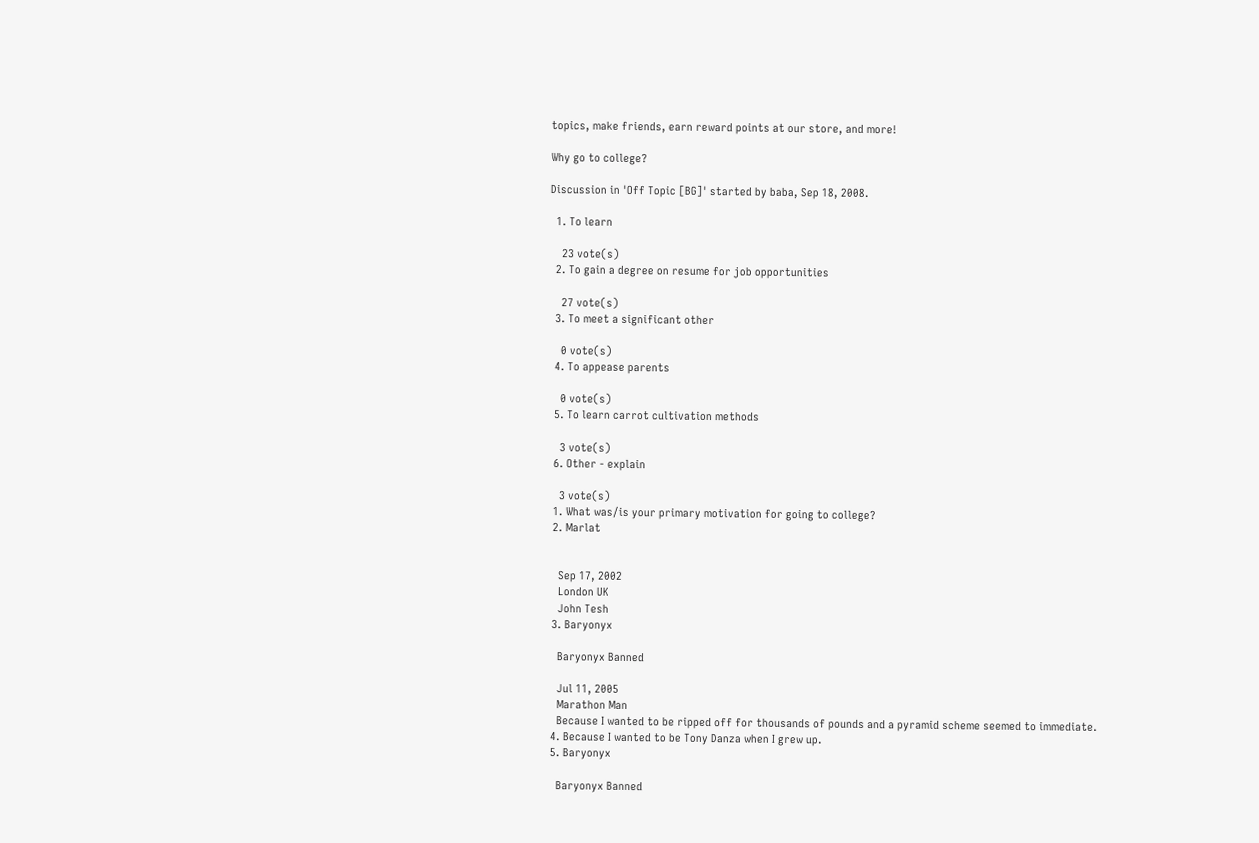topics, make friends, earn reward points at our store, and more!

Why go to college?

Discussion in 'Off Topic [BG]' started by baba, Sep 18, 2008.

  1. To learn

    23 vote(s)
  2. To gain a degree on resume for job opportunities

    27 vote(s)
  3. To meet a significant other

    0 vote(s)
  4. To appease parents

    0 vote(s)
  5. To learn carrot cultivation methods

    3 vote(s)
  6. Other - explain

    3 vote(s)
  1. What was/is your primary motivation for going to college?
  2. Marlat


    Sep 17, 2002
    London UK
    John Tesh
  3. Baryonyx

    Baryonyx Banned

    Jul 11, 2005
    Marathon Man
    Because I wanted to be ripped off for thousands of pounds and a pyramid scheme seemed to immediate.
  4. Because I wanted to be Tony Danza when I grew up.
  5. Baryonyx

    Baryonyx Banned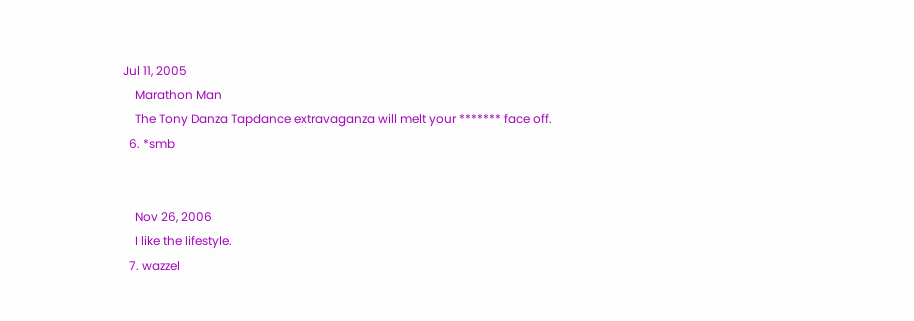Jul 11, 2005
    Marathon Man
    The Tony Danza Tapdance extravaganza will melt your ******* face off.
  6. *smb


    Nov 26, 2006
    I like the lifestyle.
  7. wazzel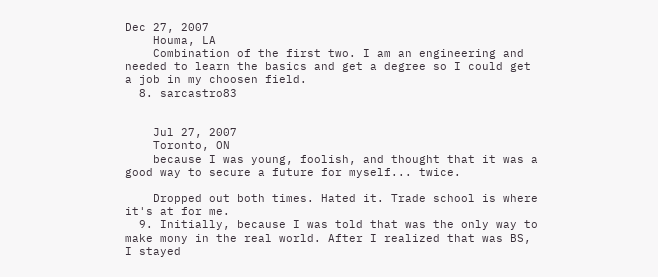Dec 27, 2007
    Houma, LA
    Combination of the first two. I am an engineering and needed to learn the basics and get a degree so I could get a job in my choosen field.
  8. sarcastro83


    Jul 27, 2007
    Toronto, ON
    because I was young, foolish, and thought that it was a good way to secure a future for myself... twice.

    Dropped out both times. Hated it. Trade school is where it's at for me.
  9. Initially, because I was told that was the only way to make mony in the real world. After I realized that was BS, I stayed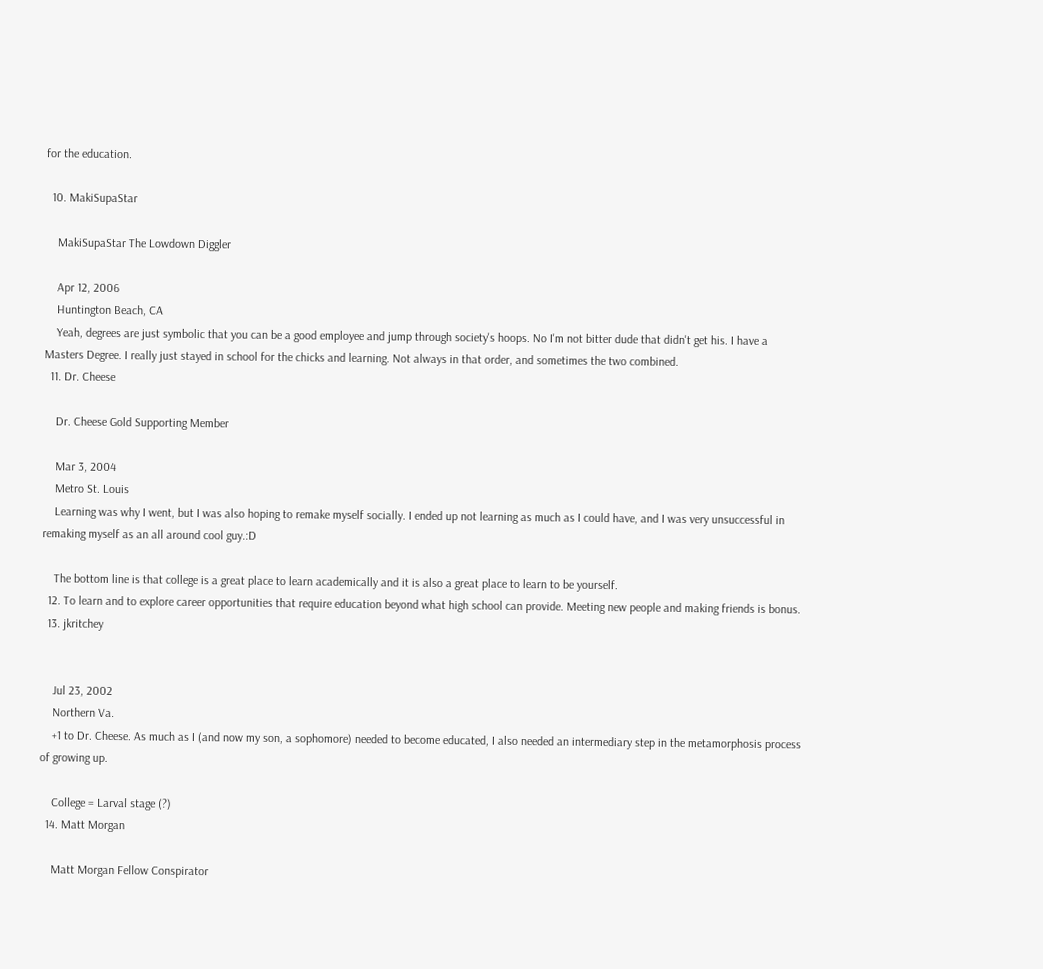for the education.

  10. MakiSupaStar

    MakiSupaStar The Lowdown Diggler

    Apr 12, 2006
    Huntington Beach, CA
    Yeah, degrees are just symbolic that you can be a good employee and jump through society's hoops. No I'm not bitter dude that didn't get his. I have a Masters Degree. I really just stayed in school for the chicks and learning. Not always in that order, and sometimes the two combined.
  11. Dr. Cheese

    Dr. Cheese Gold Supporting Member

    Mar 3, 2004
    Metro St. Louis
    Learning was why I went, but I was also hoping to remake myself socially. I ended up not learning as much as I could have, and I was very unsuccessful in remaking myself as an all around cool guy.:D

    The bottom line is that college is a great place to learn academically and it is also a great place to learn to be yourself.
  12. To learn and to explore career opportunities that require education beyond what high school can provide. Meeting new people and making friends is bonus.
  13. jkritchey


    Jul 23, 2002
    Northern Va.
    +1 to Dr. Cheese. As much as I (and now my son, a sophomore) needed to become educated, I also needed an intermediary step in the metamorphosis process of growing up.

    College = Larval stage (?)
  14. Matt Morgan

    Matt Morgan Fellow Conspirator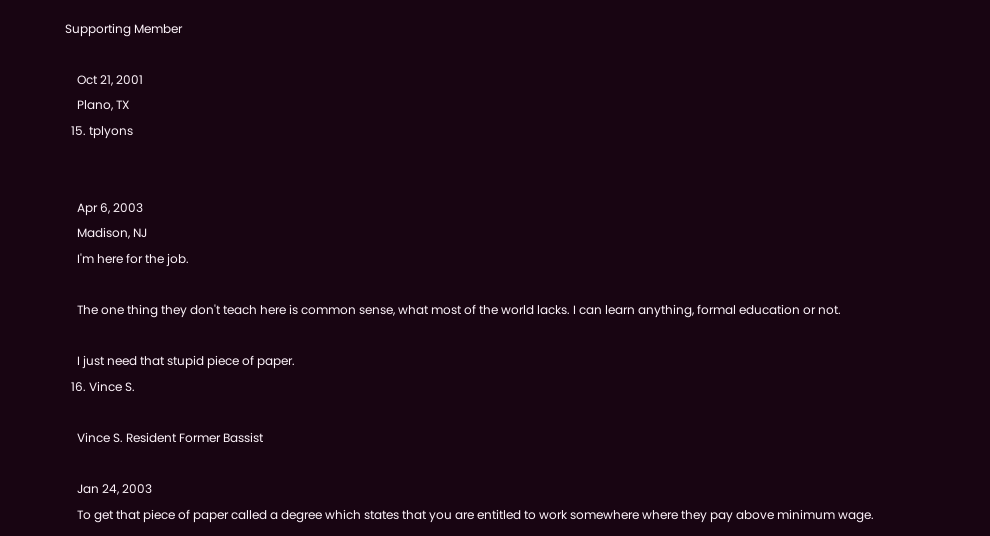Supporting Member

    Oct 21, 2001
    Plano, TX
  15. tplyons


    Apr 6, 2003
    Madison, NJ
    I'm here for the job.

    The one thing they don't teach here is common sense, what most of the world lacks. I can learn anything, formal education or not.

    I just need that stupid piece of paper.
  16. Vince S.

    Vince S. Resident Former Bassist

    Jan 24, 2003
    To get that piece of paper called a degree which states that you are entitled to work somewhere where they pay above minimum wage.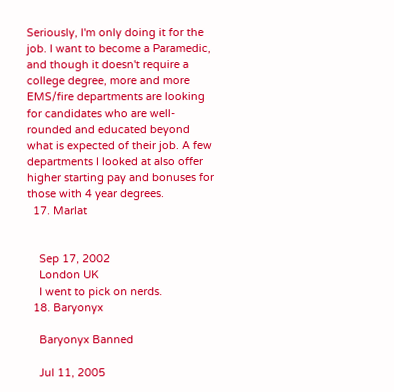Seriously, I'm only doing it for the job. I want to become a Paramedic, and though it doesn't require a college degree, more and more EMS/fire departments are looking for candidates who are well-rounded and educated beyond what is expected of their job. A few departments I looked at also offer higher starting pay and bonuses for those with 4 year degrees.
  17. Marlat


    Sep 17, 2002
    London UK
    I went to pick on nerds.
  18. Baryonyx

    Baryonyx Banned

    Jul 11, 2005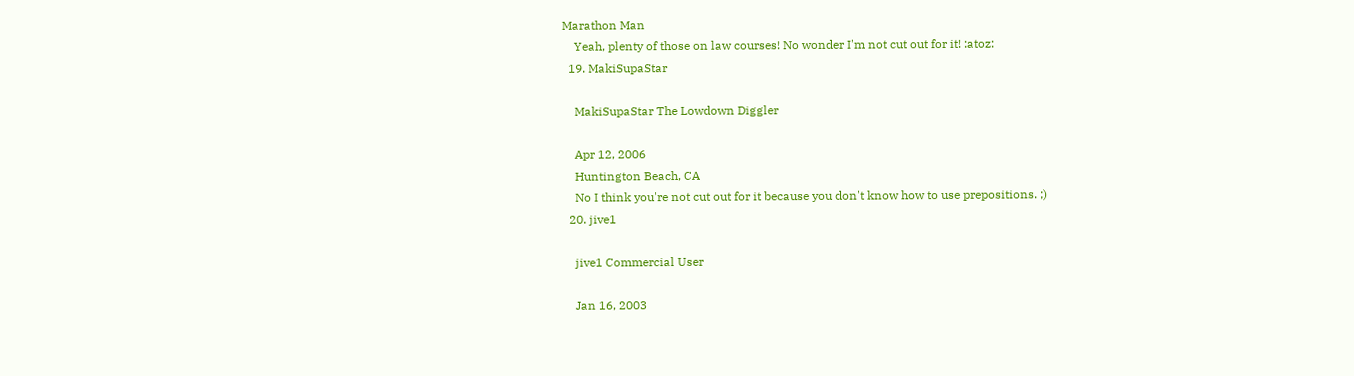Marathon Man
    Yeah, plenty of those on law courses! No wonder I'm not cut out for it! :atoz:
  19. MakiSupaStar

    MakiSupaStar The Lowdown Diggler

    Apr 12, 2006
    Huntington Beach, CA
    No I think you're not cut out for it because you don't know how to use prepositions. ;)
  20. jive1

    jive1 Commercial User

    Jan 16, 2003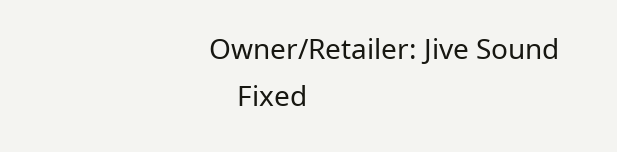Owner/Retailer: Jive Sound
    Fixed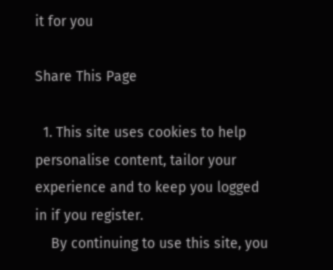it for you

Share This Page

  1. This site uses cookies to help personalise content, tailor your experience and to keep you logged in if you register.
    By continuing to use this site, you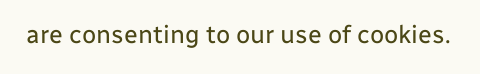are consenting to our use of cookies.